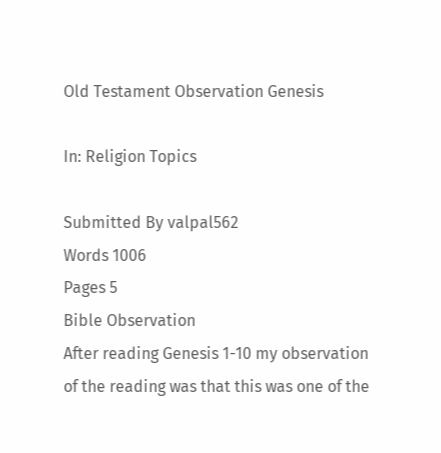Old Testament Observation Genesis

In: Religion Topics

Submitted By valpal562
Words 1006
Pages 5
Bible Observation
After reading Genesis 1-10 my observation of the reading was that this was one of the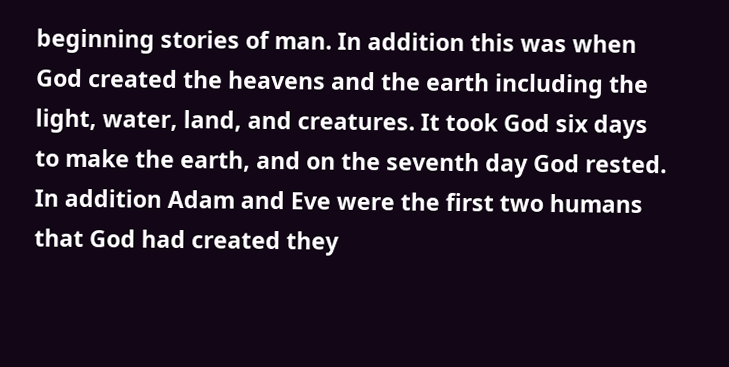beginning stories of man. In addition this was when God created the heavens and the earth including the light, water, land, and creatures. It took God six days to make the earth, and on the seventh day God rested. In addition Adam and Eve were the first two humans that God had created they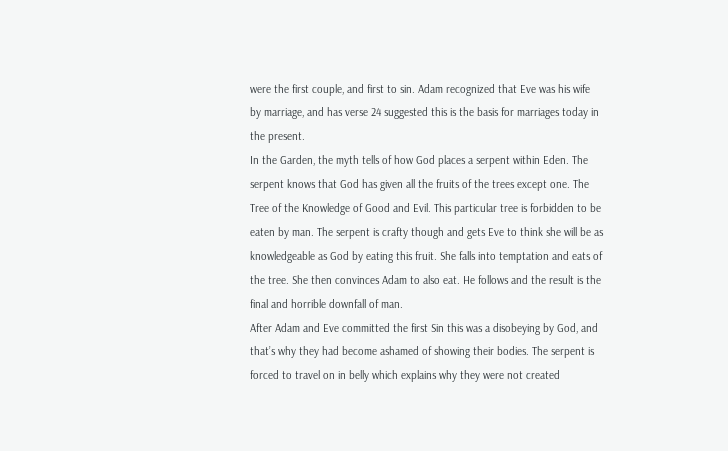were the first couple, and first to sin. Adam recognized that Eve was his wife by marriage, and has verse 24 suggested this is the basis for marriages today in the present.
In the Garden, the myth tells of how God places a serpent within Eden. The serpent knows that God has given all the fruits of the trees except one. The Tree of the Knowledge of Good and Evil. This particular tree is forbidden to be eaten by man. The serpent is crafty though and gets Eve to think she will be as knowledgeable as God by eating this fruit. She falls into temptation and eats of the tree. She then convinces Adam to also eat. He follows and the result is the final and horrible downfall of man.
After Adam and Eve committed the first Sin this was a disobeying by God, and that’s why they had become ashamed of showing their bodies. The serpent is forced to travel on in belly which explains why they were not created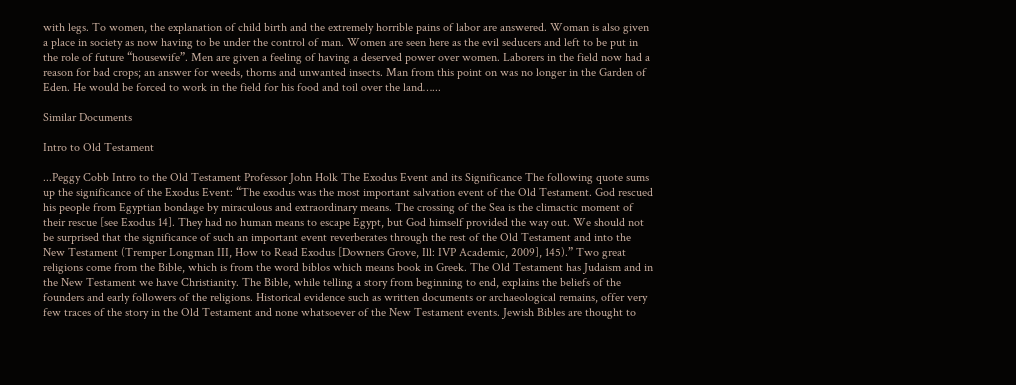with legs. To women, the explanation of child birth and the extremely horrible pains of labor are answered. Woman is also given a place in society as now having to be under the control of man. Women are seen here as the evil seducers and left to be put in the role of future “housewife”. Men are given a feeling of having a deserved power over women. Laborers in the field now had a reason for bad crops; an answer for weeds, thorns and unwanted insects. Man from this point on was no longer in the Garden of Eden. He would be forced to work in the field for his food and toil over the land…...

Similar Documents

Intro to Old Testament

...Peggy Cobb Intro to the Old Testament Professor John Holk The Exodus Event and its Significance The following quote sums up the significance of the Exodus Event: “The exodus was the most important salvation event of the Old Testament. God rescued his people from Egyptian bondage by miraculous and extraordinary means. The crossing of the Sea is the climactic moment of their rescue [see Exodus 14]. They had no human means to escape Egypt, but God himself provided the way out. We should not be surprised that the significance of such an important event reverberates through the rest of the Old Testament and into the New Testament (Tremper Longman III, How to Read Exodus [Downers Grove, Ill: IVP Academic, 2009], 145).” Two great religions come from the Bible, which is from the word biblos which means book in Greek. The Old Testament has Judaism and in the New Testament we have Christianity. The Bible, while telling a story from beginning to end, explains the beliefs of the founders and early followers of the religions. Historical evidence such as written documents or archaeological remains, offer very few traces of the story in the Old Testament and none whatsoever of the New Testament events. Jewish Bibles are thought to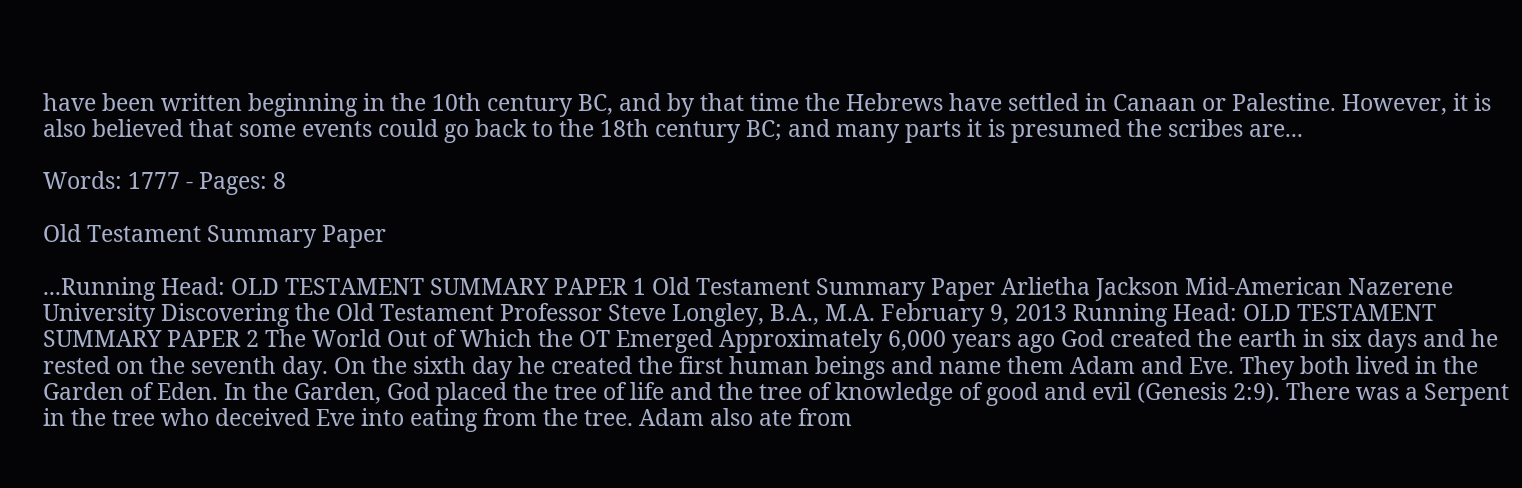have been written beginning in the 10th century BC, and by that time the Hebrews have settled in Canaan or Palestine. However, it is also believed that some events could go back to the 18th century BC; and many parts it is presumed the scribes are...

Words: 1777 - Pages: 8

Old Testament Summary Paper

...Running Head: OLD TESTAMENT SUMMARY PAPER 1 Old Testament Summary Paper Arlietha Jackson Mid-American Nazerene University Discovering the Old Testament Professor Steve Longley, B.A., M.A. February 9, 2013 Running Head: OLD TESTAMENT SUMMARY PAPER 2 The World Out of Which the OT Emerged Approximately 6,000 years ago God created the earth in six days and he rested on the seventh day. On the sixth day he created the first human beings and name them Adam and Eve. They both lived in the Garden of Eden. In the Garden, God placed the tree of life and the tree of knowledge of good and evil (Genesis 2:9). There was a Serpent in the tree who deceived Eve into eating from the tree. Adam also ate from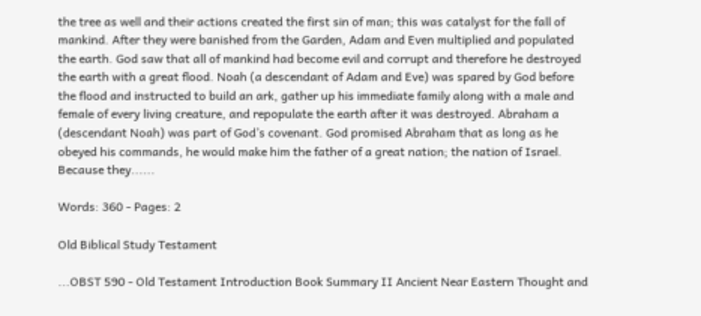the tree as well and their actions created the first sin of man; this was catalyst for the fall of mankind. After they were banished from the Garden, Adam and Even multiplied and populated the earth. God saw that all of mankind had become evil and corrupt and therefore he destroyed the earth with a great flood. Noah (a descendant of Adam and Eve) was spared by God before the flood and instructed to build an ark, gather up his immediate family along with a male and female of every living creature, and repopulate the earth after it was destroyed. Abraham a (descendant Noah) was part of God’s covenant. God promised Abraham that as long as he obeyed his commands, he would make him the father of a great nation; the nation of Israel. Because they......

Words: 360 - Pages: 2

Old Biblical Study Testament

...OBST 590 - Old Testament Introduction Book Summary II Ancient Near Eastern Thought and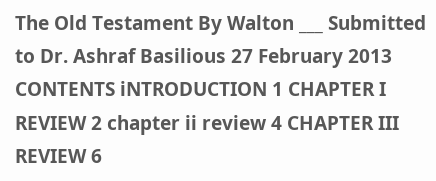The Old Testament By Walton ___ Submitted to Dr. Ashraf Basilious 27 February 2013 CONTENTS iNTRODUCTION 1 CHAPTER I REVIEW 2 chapter ii review 4 CHAPTER III REVIEW 6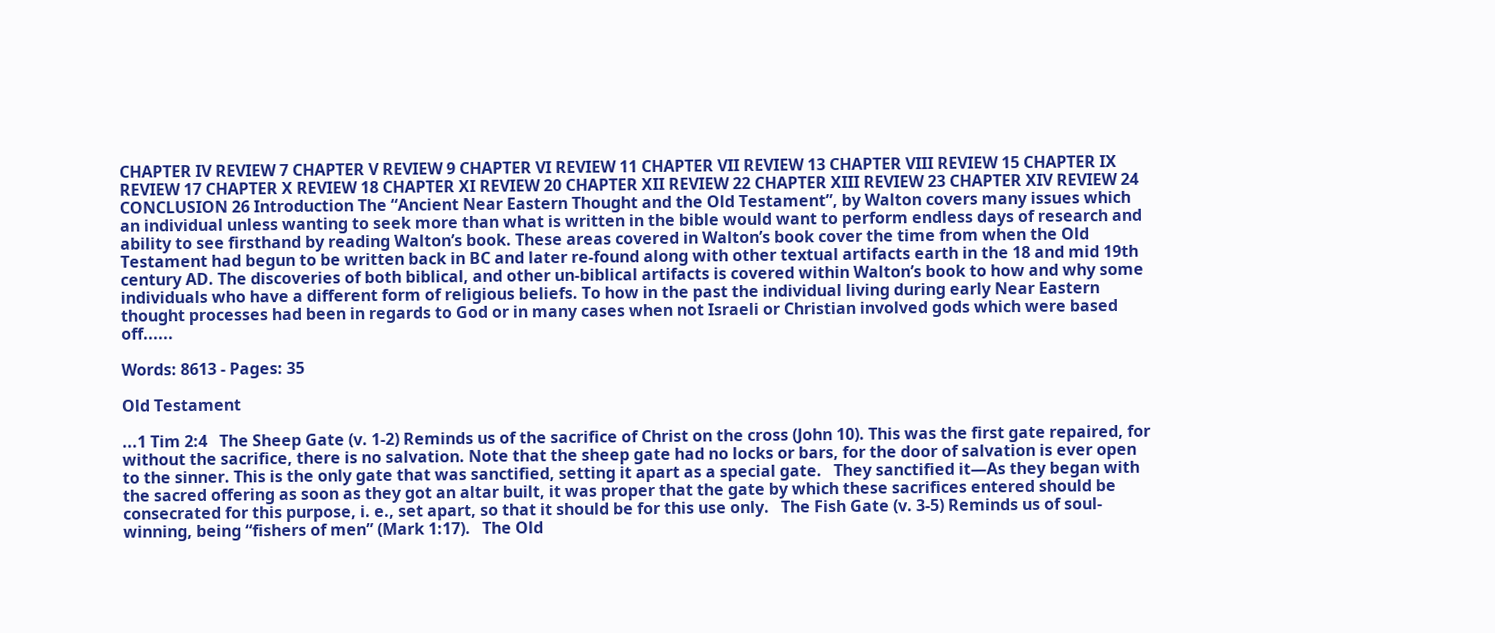CHAPTER IV REVIEW 7 CHAPTER V REVIEW 9 CHAPTER VI REVIEW 11 CHAPTER VII REVIEW 13 CHAPTER VIII REVIEW 15 CHAPTER IX REVIEW 17 CHAPTER X REVIEW 18 CHAPTER XI REVIEW 20 CHAPTER XII REVIEW 22 CHAPTER XIII REVIEW 23 CHAPTER XIV REVIEW 24 CONCLUSION 26 Introduction The “Ancient Near Eastern Thought and the Old Testament”, by Walton covers many issues which an individual unless wanting to seek more than what is written in the bible would want to perform endless days of research and ability to see firsthand by reading Walton’s book. These areas covered in Walton’s book cover the time from when the Old Testament had begun to be written back in BC and later re-found along with other textual artifacts earth in the 18 and mid 19th century AD. The discoveries of both biblical, and other un-biblical artifacts is covered within Walton’s book to how and why some individuals who have a different form of religious beliefs. To how in the past the individual living during early Near Eastern thought processes had been in regards to God or in many cases when not Israeli or Christian involved gods which were based off......

Words: 8613 - Pages: 35

Old Testament

...1 Tim 2:4   The Sheep Gate (v. 1-2) Reminds us of the sacrifice of Christ on the cross (John 10). This was the first gate repaired, for without the sacrifice, there is no salvation. Note that the sheep gate had no locks or bars, for the door of salvation is ever open to the sinner. This is the only gate that was sanctified, setting it apart as a special gate.   They sanctified it—As they began with the sacred offering as soon as they got an altar built, it was proper that the gate by which these sacrifices entered should be consecrated for this purpose, i. e., set apart, so that it should be for this use only.   The Fish Gate (v. 3-5) Reminds us of soul-winning, being “fishers of men” (Mark 1:17).   The Old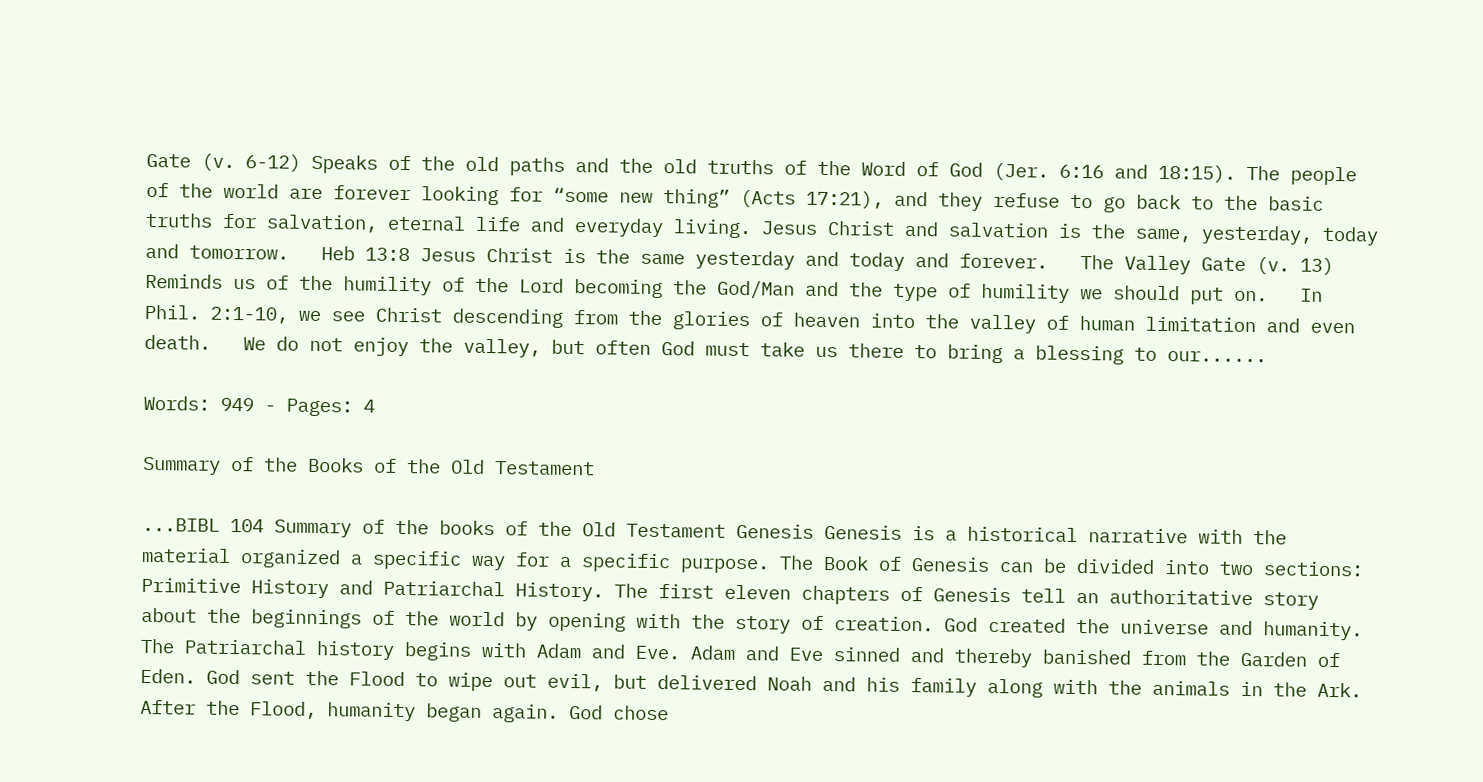Gate (v. 6-12) Speaks of the old paths and the old truths of the Word of God (Jer. 6:16 and 18:15). The people of the world are forever looking for “some new thing” (Acts 17:21), and they refuse to go back to the basic truths for salvation, eternal life and everyday living. Jesus Christ and salvation is the same, yesterday, today and tomorrow.   Heb 13:8 Jesus Christ is the same yesterday and today and forever.   The Valley Gate (v. 13) Reminds us of the humility of the Lord becoming the God/Man and the type of humility we should put on.   In Phil. 2:1-10, we see Christ descending from the glories of heaven into the valley of human limitation and even death.   We do not enjoy the valley, but often God must take us there to bring a blessing to our......

Words: 949 - Pages: 4

Summary of the Books of the Old Testament

...BIBL 104 Summary of the books of the Old Testament Genesis Genesis is a historical narrative with the material organized a specific way for a specific purpose. The Book of Genesis can be divided into two sections: Primitive History and Patriarchal History. The first eleven chapters of Genesis tell an authoritative story about the beginnings of the world by opening with the story of creation. God created the universe and humanity. The Patriarchal history begins with Adam and Eve. Adam and Eve sinned and thereby banished from the Garden of Eden. God sent the Flood to wipe out evil, but delivered Noah and his family along with the animals in the Ark. After the Flood, humanity began again. God chose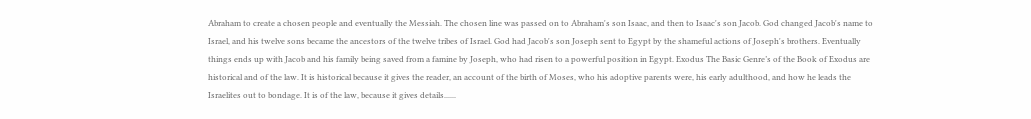Abraham to create a chosen people and eventually the Messiah. The chosen line was passed on to Abraham's son Isaac, and then to Isaac's son Jacob. God changed Jacob's name to Israel, and his twelve sons became the ancestors of the twelve tribes of Israel. God had Jacob's son Joseph sent to Egypt by the shameful actions of Joseph's brothers. Eventually things ends up with Jacob and his family being saved from a famine by Joseph, who had risen to a powerful position in Egypt. Exodus The Basic Genre’s of the Book of Exodus are historical and of the law. It is historical because it gives the reader, an account of the birth of Moses, who his adoptive parents were, his early adulthood, and how he leads the Israelites out to bondage. It is of the law, because it gives details......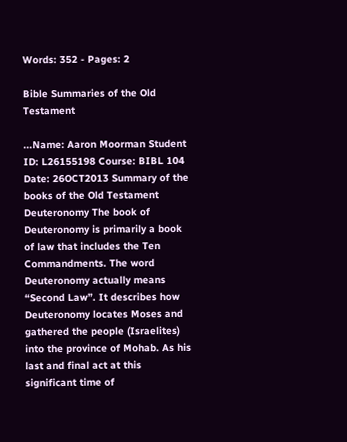Words: 352 - Pages: 2

Bible Summaries of the Old Testament

...Name: Aaron Moorman Student ID: L26155198 Course: BIBL 104 Date: 26OCT2013 Summary of the books of the Old Testament Deuteronomy The book of Deuteronomy is primarily a book of law that includes the Ten Commandments. The word Deuteronomy actually means “Second Law”. It describes how Deuteronomy locates Moses and gathered the people (Israelites) into the province of Mohab. As his last and final act at this significant time of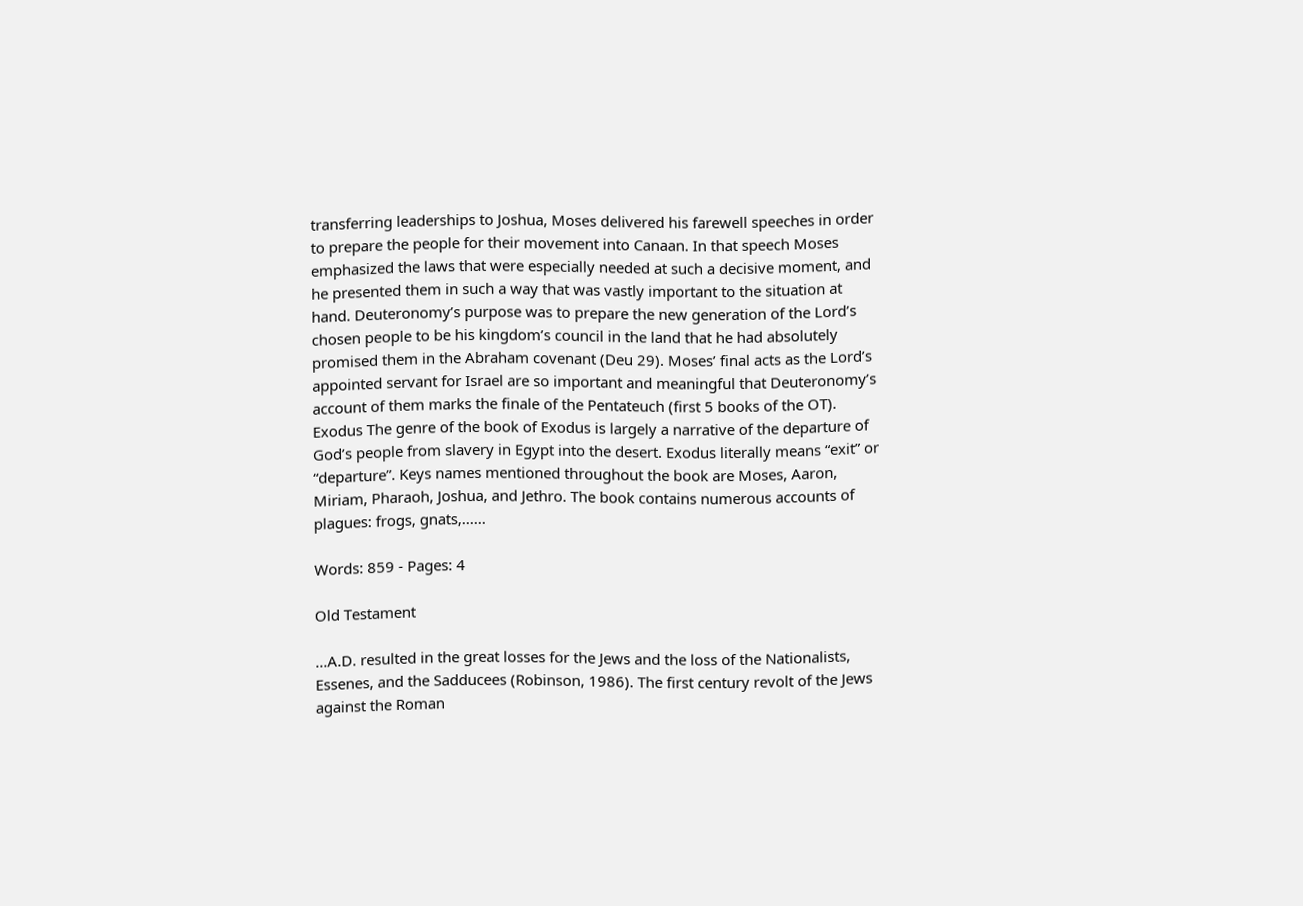transferring leaderships to Joshua, Moses delivered his farewell speeches in order to prepare the people for their movement into Canaan. In that speech Moses emphasized the laws that were especially needed at such a decisive moment, and he presented them in such a way that was vastly important to the situation at hand. Deuteronomy’s purpose was to prepare the new generation of the Lord’s chosen people to be his kingdom’s council in the land that he had absolutely promised them in the Abraham covenant (Deu 29). Moses’ final acts as the Lord’s appointed servant for Israel are so important and meaningful that Deuteronomy’s account of them marks the finale of the Pentateuch (first 5 books of the OT). Exodus The genre of the book of Exodus is largely a narrative of the departure of God’s people from slavery in Egypt into the desert. Exodus literally means “exit” or “departure”. Keys names mentioned throughout the book are Moses, Aaron, Miriam, Pharaoh, Joshua, and Jethro. The book contains numerous accounts of plagues: frogs, gnats,......

Words: 859 - Pages: 4

Old Testament

...A.D. resulted in the great losses for the Jews and the loss of the Nationalists, Essenes, and the Sadducees (Robinson, 1986). The first century revolt of the Jews against the Roman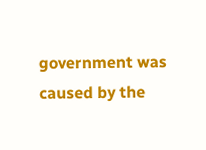government was caused by the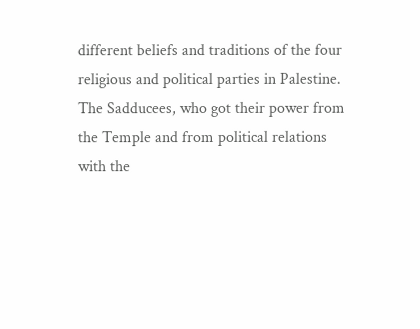different beliefs and traditions of the four religious and political parties in Palestine. The Sadducees, who got their power from the Temple and from political relations with the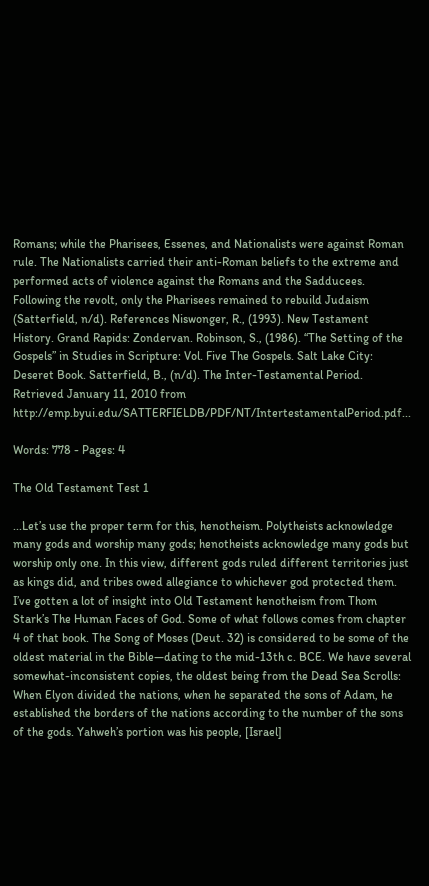Romans; while the Pharisees, Essenes, and Nationalists were against Roman rule. The Nationalists carried their anti-Roman beliefs to the extreme and performed acts of violence against the Romans and the Sadducees. Following the revolt, only the Pharisees remained to rebuild Judaism (Satterfield, n/d). References Niswonger, R., (1993). New Testament History. Grand Rapids: Zondervan. Robinson, S., (1986). “The Setting of the Gospels” in Studies in Scripture: Vol. Five The Gospels. Salt Lake City: Deseret Book. Satterfield, B., (n/d). The Inter-Testamental Period. Retrieved January 11, 2010 from http://emp.byui.edu/SATTERFIELDB/PDF/NT/IntertestamentalPeriod.pdf...

Words: 778 - Pages: 4

The Old Testament Test 1

...Let’s use the proper term for this, henotheism. Polytheists acknowledge many gods and worship many gods; henotheists acknowledge many gods but worship only one. In this view, different gods ruled different territories just as kings did, and tribes owed allegiance to whichever god protected them. I’ve gotten a lot of insight into Old Testament henotheism from Thom Stark’s The Human Faces of God. Some of what follows comes from chapter 4 of that book. The Song of Moses (Deut. 32) is considered to be some of the oldest material in the Bible—dating to the mid-13th c. BCE. We have several somewhat-inconsistent copies, the oldest being from the Dead Sea Scrolls: When Elyon divided the nations, when he separated the sons of Adam, he established the borders of the nations according to the number of the sons of the gods. Yahweh’s portion was his people, [Israel]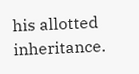his allotted inheritance.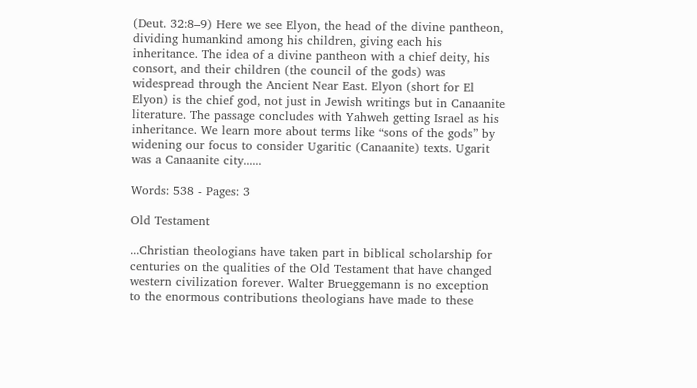(Deut. 32:8–9) Here we see Elyon, the head of the divine pantheon, dividing humankind among his children, giving each his inheritance. The idea of a divine pantheon with a chief deity, his consort, and their children (the council of the gods) was widespread through the Ancient Near East. Elyon (short for El Elyon) is the chief god, not just in Jewish writings but in Canaanite literature. The passage concludes with Yahweh getting Israel as his inheritance. We learn more about terms like “sons of the gods” by widening our focus to consider Ugaritic (Canaanite) texts. Ugarit was a Canaanite city......

Words: 538 - Pages: 3

Old Testament

...Christian theologians have taken part in biblical scholarship for centuries on the qualities of the Old Testament that have changed western civilization forever. Walter Brueggemann is no exception to the enormous contributions theologians have made to these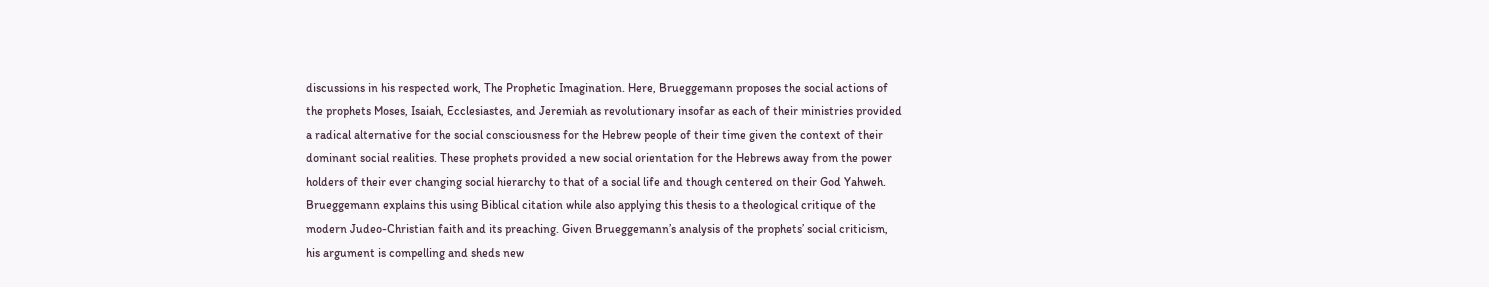discussions in his respected work, The Prophetic Imagination. Here, Brueggemann proposes the social actions of the prophets Moses, Isaiah, Ecclesiastes, and Jeremiah as revolutionary insofar as each of their ministries provided a radical alternative for the social consciousness for the Hebrew people of their time given the context of their dominant social realities. These prophets provided a new social orientation for the Hebrews away from the power holders of their ever changing social hierarchy to that of a social life and though centered on their God Yahweh. Brueggemann explains this using Biblical citation while also applying this thesis to a theological critique of the modern Judeo-Christian faith and its preaching. Given Brueggemann’s analysis of the prophets’ social criticism, his argument is compelling and sheds new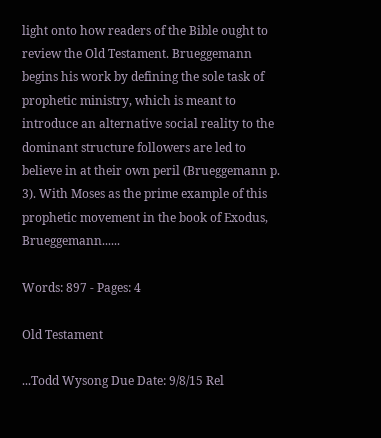light onto how readers of the Bible ought to review the Old Testament. Brueggemann begins his work by defining the sole task of prophetic ministry, which is meant to introduce an alternative social reality to the dominant structure followers are led to believe in at their own peril (Brueggemann p. 3). With Moses as the prime example of this prophetic movement in the book of Exodus, Brueggemann......

Words: 897 - Pages: 4

Old Testament

...Todd Wysong Due Date: 9/8/15 Rel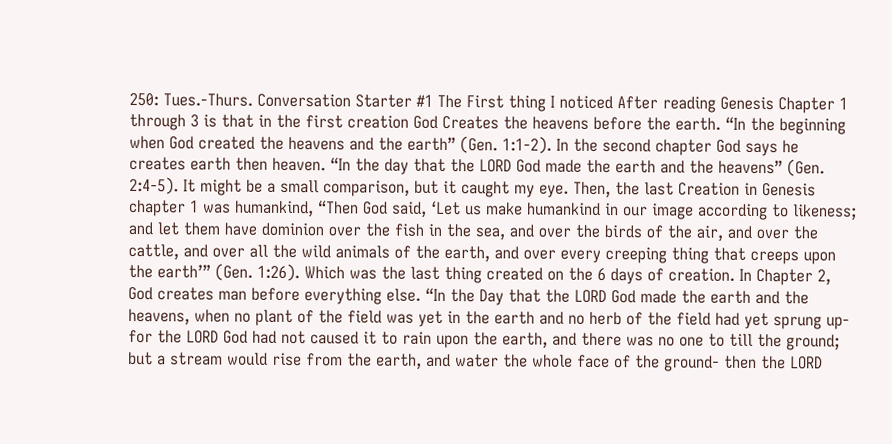250: Tues.-Thurs. Conversation Starter #1 The First thing I noticed After reading Genesis Chapter 1 through 3 is that in the first creation God Creates the heavens before the earth. “In the beginning when God created the heavens and the earth” (Gen. 1:1-2). In the second chapter God says he creates earth then heaven. “In the day that the LORD God made the earth and the heavens” (Gen. 2:4-5). It might be a small comparison, but it caught my eye. Then, the last Creation in Genesis chapter 1 was humankind, “Then God said, ‘Let us make humankind in our image according to likeness; and let them have dominion over the fish in the sea, and over the birds of the air, and over the cattle, and over all the wild animals of the earth, and over every creeping thing that creeps upon the earth’” (Gen. 1:26). Which was the last thing created on the 6 days of creation. In Chapter 2, God creates man before everything else. “In the Day that the LORD God made the earth and the heavens, when no plant of the field was yet in the earth and no herb of the field had yet sprung up-for the LORD God had not caused it to rain upon the earth, and there was no one to till the ground; but a stream would rise from the earth, and water the whole face of the ground- then the LORD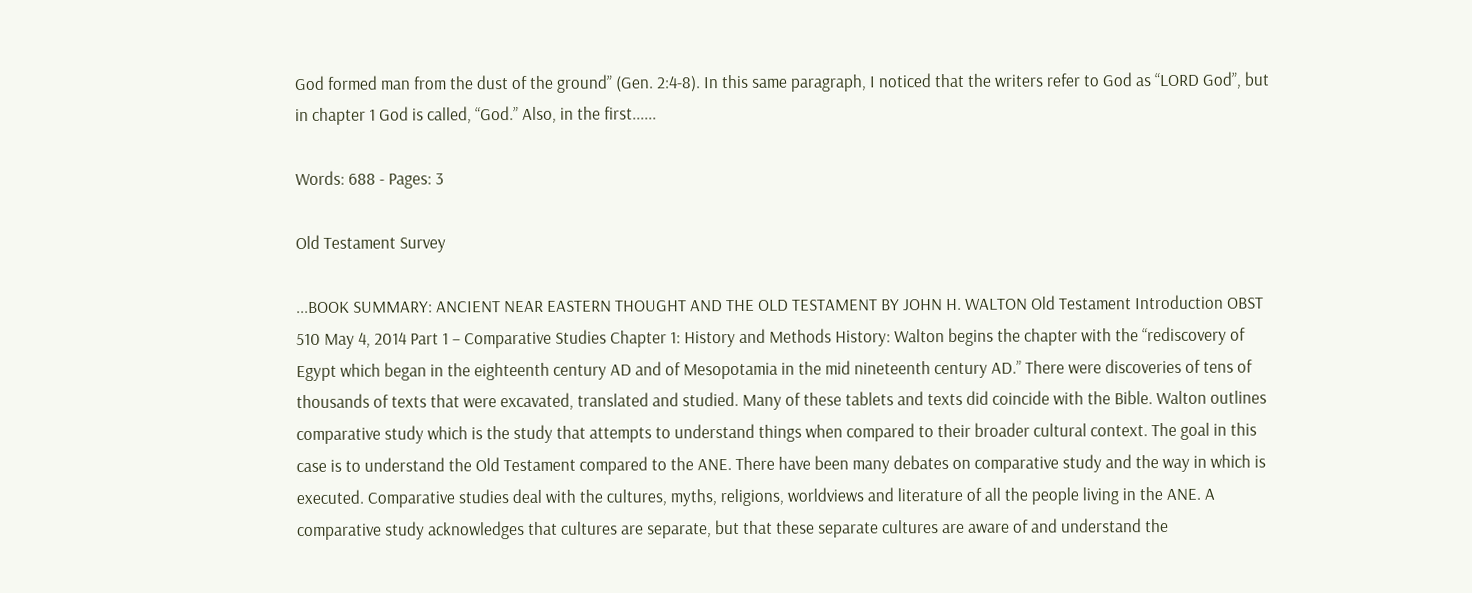God formed man from the dust of the ground” (Gen. 2:4-8). In this same paragraph, I noticed that the writers refer to God as “LORD God”, but in chapter 1 God is called, “God.” Also, in the first......

Words: 688 - Pages: 3

Old Testament Survey

...BOOK SUMMARY: ANCIENT NEAR EASTERN THOUGHT AND THE OLD TESTAMENT BY JOHN H. WALTON Old Testament Introduction OBST 510 May 4, 2014 Part 1 – Comparative Studies Chapter 1: History and Methods History: Walton begins the chapter with the “rediscovery of Egypt which began in the eighteenth century AD and of Mesopotamia in the mid nineteenth century AD.” There were discoveries of tens of thousands of texts that were excavated, translated and studied. Many of these tablets and texts did coincide with the Bible. Walton outlines comparative study which is the study that attempts to understand things when compared to their broader cultural context. The goal in this case is to understand the Old Testament compared to the ANE. There have been many debates on comparative study and the way in which is executed. Comparative studies deal with the cultures, myths, religions, worldviews and literature of all the people living in the ANE. A comparative study acknowledges that cultures are separate, but that these separate cultures are aware of and understand the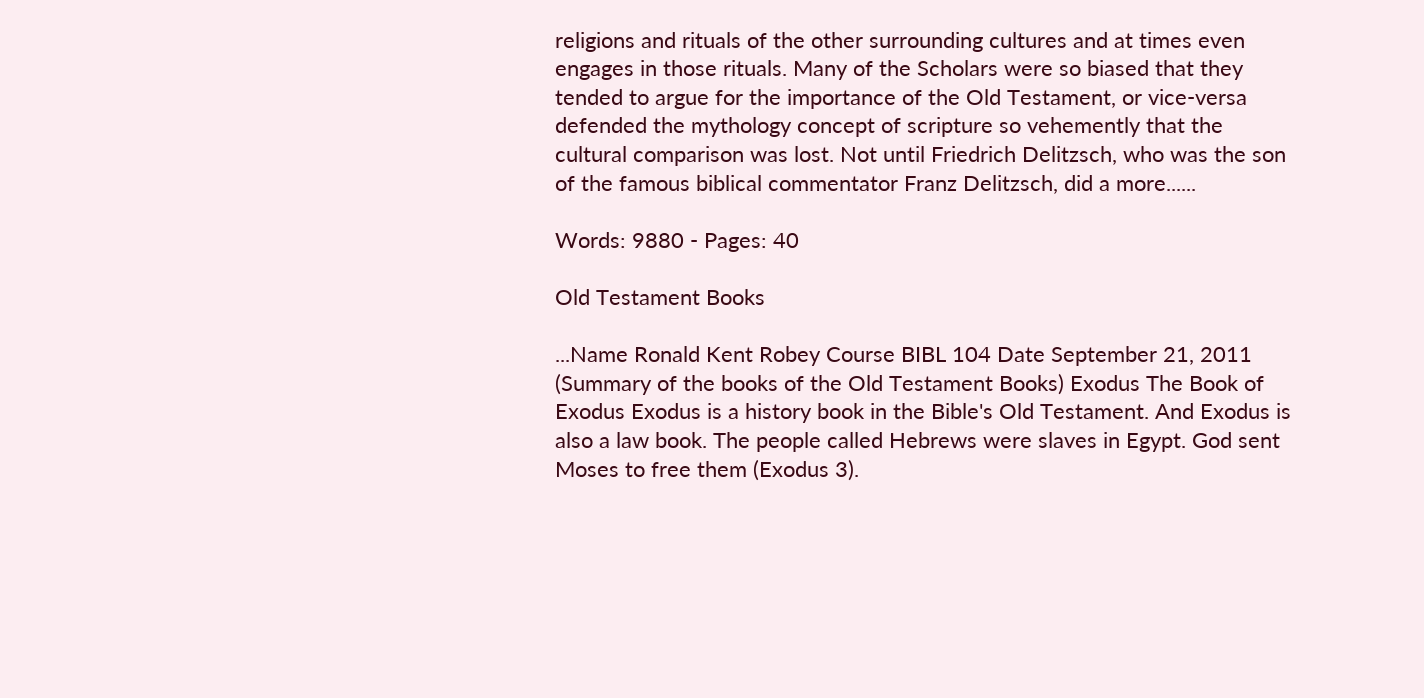religions and rituals of the other surrounding cultures and at times even engages in those rituals. Many of the Scholars were so biased that they tended to argue for the importance of the Old Testament, or vice-versa defended the mythology concept of scripture so vehemently that the cultural comparison was lost. Not until Friedrich Delitzsch, who was the son of the famous biblical commentator Franz Delitzsch, did a more......

Words: 9880 - Pages: 40

Old Testament Books

...Name Ronald Kent Robey Course BIBL 104 Date September 21, 2011 (Summary of the books of the Old Testament Books) Exodus The Book of Exodus Exodus is a history book in the Bible's Old Testament. And Exodus is also a law book. The people called Hebrews were slaves in Egypt. God sent Moses to free them (Exodus 3).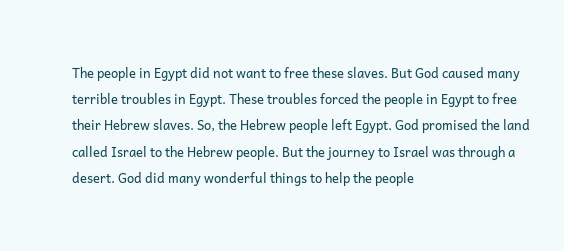The people in Egypt did not want to free these slaves. But God caused many terrible troubles in Egypt. These troubles forced the people in Egypt to free their Hebrew slaves. So, the Hebrew people left Egypt. God promised the land called Israel to the Hebrew people. But the journey to Israel was through a desert. God did many wonderful things to help the people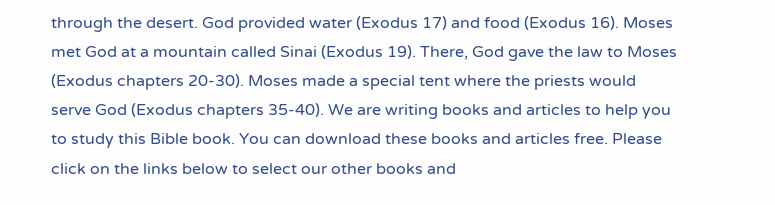through the desert. God provided water (Exodus 17) and food (Exodus 16). Moses met God at a mountain called Sinai (Exodus 19). There, God gave the law to Moses (Exodus chapters 20-30). Moses made a special tent where the priests would serve God (Exodus chapters 35-40). We are writing books and articles to help you to study this Bible book. You can download these books and articles free. Please click on the links below to select our other books and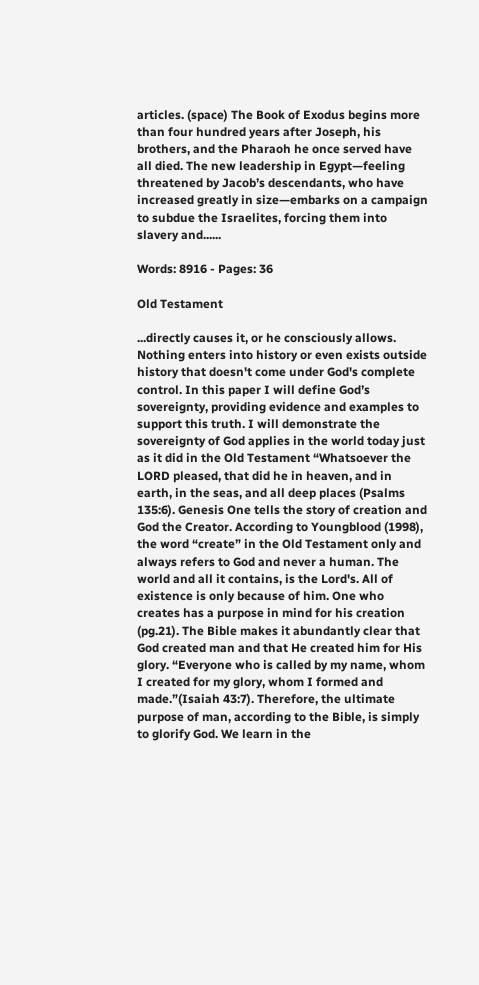articles. (space) The Book of Exodus begins more than four hundred years after Joseph, his brothers, and the Pharaoh he once served have all died. The new leadership in Egypt—feeling threatened by Jacob’s descendants, who have increased greatly in size—embarks on a campaign to subdue the Israelites, forcing them into slavery and......

Words: 8916 - Pages: 36

Old Testament

...directly causes it, or he consciously allows. Nothing enters into history or even exists outside history that doesn't come under God's complete control. In this paper I will define God’s sovereignty, providing evidence and examples to support this truth. I will demonstrate the sovereignty of God applies in the world today just as it did in the Old Testament “Whatsoever the LORD pleased, that did he in heaven, and in earth, in the seas, and all deep places (Psalms 135:6). Genesis One tells the story of creation and God the Creator. According to Youngblood (1998), the word “create” in the Old Testament only and always refers to God and never a human. The world and all it contains, is the Lord's. All of existence is only because of him. One who creates has a purpose in mind for his creation (pg.21). The Bible makes it abundantly clear that God created man and that He created him for His glory. “Everyone who is called by my name, whom I created for my glory, whom I formed and made.”(Isaiah 43:7). Therefore, the ultimate purpose of man, according to the Bible, is simply to glorify God. We learn in the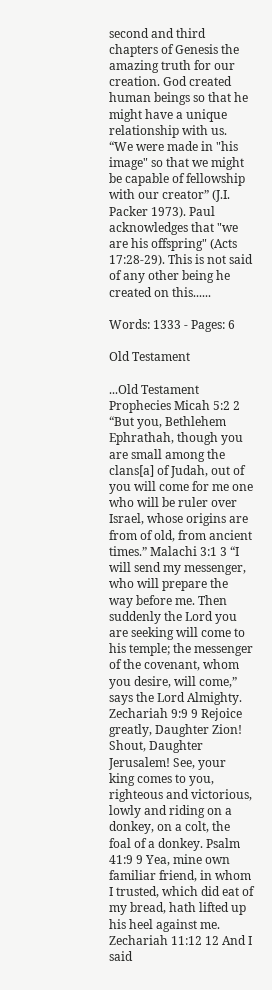second and third chapters of Genesis the amazing truth for our creation. God created human beings so that he might have a unique relationship with us. “We were made in "his image" so that we might be capable of fellowship with our creator” (J.I. Packer 1973). Paul acknowledges that "we are his offspring" (Acts 17:28-29). This is not said of any other being he created on this......

Words: 1333 - Pages: 6

Old Testament

...Old Testament Prophecies Micah 5:2 2 “But you, Bethlehem Ephrathah, though you are small among the clans[a] of Judah, out of you will come for me one who will be ruler over Israel, whose origins are from of old, from ancient times.” Malachi 3:1 3 “I will send my messenger, who will prepare the way before me. Then suddenly the Lord you are seeking will come to his temple; the messenger of the covenant, whom you desire, will come,” says the Lord Almighty. Zechariah 9:9 9 Rejoice greatly, Daughter Zion! Shout, Daughter Jerusalem! See, your king comes to you, righteous and victorious, lowly and riding on a donkey, on a colt, the foal of a donkey. Psalm 41:9 9 Yea, mine own familiar friend, in whom I trusted, which did eat of my bread, hath lifted up his heel against me. Zechariah 11:12 12 And I said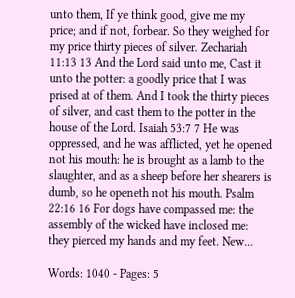unto them, If ye think good, give me my price; and if not, forbear. So they weighed for my price thirty pieces of silver. Zechariah 11:13 13 And the Lord said unto me, Cast it unto the potter: a goodly price that I was prised at of them. And I took the thirty pieces of silver, and cast them to the potter in the house of the Lord. Isaiah 53:7 7 He was oppressed, and he was afflicted, yet he opened not his mouth: he is brought as a lamb to the slaughter, and as a sheep before her shearers is dumb, so he openeth not his mouth. Psalm 22:16 16 For dogs have compassed me: the assembly of the wicked have inclosed me: they pierced my hands and my feet. New...

Words: 1040 - Pages: 5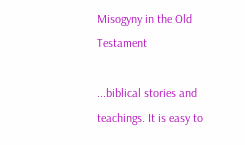Misogyny in the Old Testament

...biblical stories and teachings. It is easy to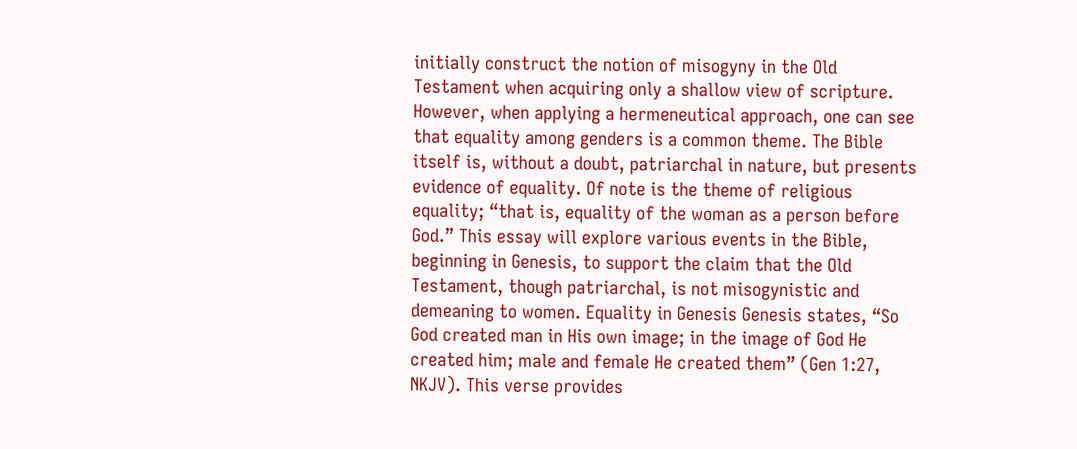initially construct the notion of misogyny in the Old Testament when acquiring only a shallow view of scripture. However, when applying a hermeneutical approach, one can see that equality among genders is a common theme. The Bible itself is, without a doubt, patriarchal in nature, but presents evidence of equality. Of note is the theme of religious equality; “that is, equality of the woman as a person before God.” This essay will explore various events in the Bible, beginning in Genesis, to support the claim that the Old Testament, though patriarchal, is not misogynistic and demeaning to women. Equality in Genesis Genesis states, “So God created man in His own image; in the image of God He created him; male and female He created them” (Gen 1:27, NKJV). This verse provides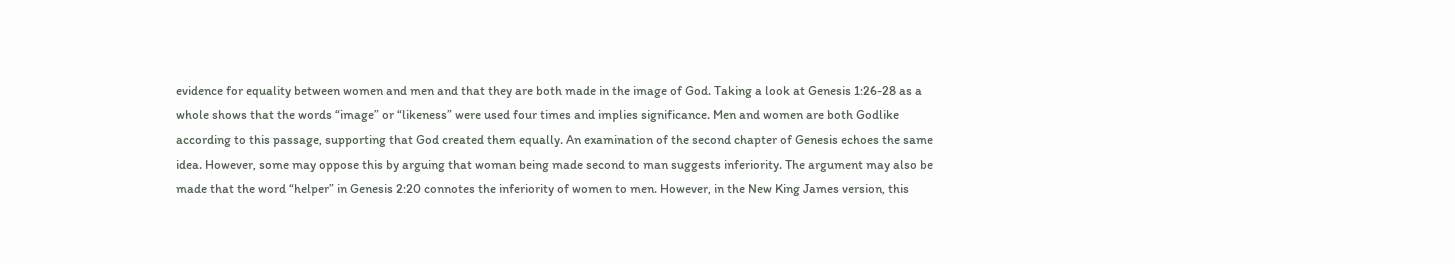evidence for equality between women and men and that they are both made in the image of God. Taking a look at Genesis 1:26-28 as a whole shows that the words “image” or “likeness” were used four times and implies significance. Men and women are both Godlike according to this passage, supporting that God created them equally. An examination of the second chapter of Genesis echoes the same idea. However, some may oppose this by arguing that woman being made second to man suggests inferiority. The argument may also be made that the word “helper” in Genesis 2:20 connotes the inferiority of women to men. However, in the New King James version, this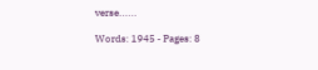verse......

Words: 1945 - Pages: 8